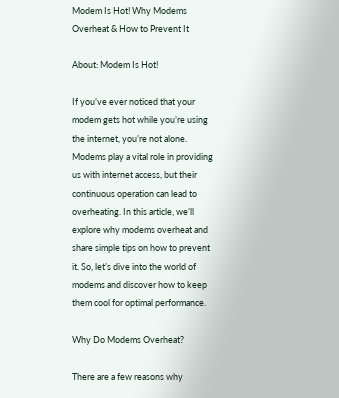Modem Is Hot! Why Modems Overheat & How to Prevent It

About: Modem Is Hot!

If you’ve ever noticed that your modem gets hot while you’re using the internet, you’re not alone. Modems play a vital role in providing us with internet access, but their continuous operation can lead to overheating. In this article, we’ll explore why modems overheat and share simple tips on how to prevent it. So, let’s dive into the world of modems and discover how to keep them cool for optimal performance.

Why Do Modems Overheat?

There are a few reasons why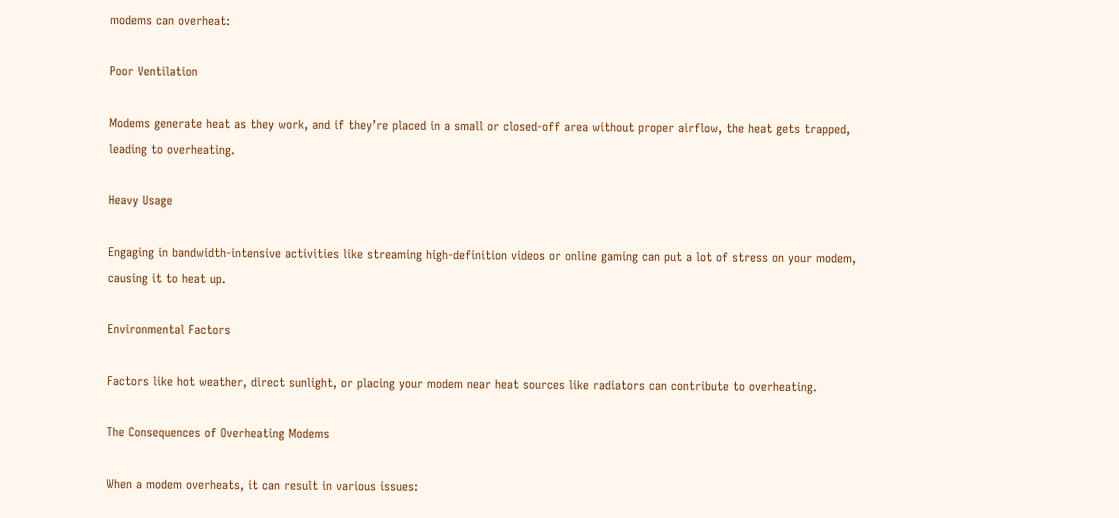modems can overheat:

Poor Ventilation

Modems generate heat as they work, and if they’re placed in a small or closed-off area without proper airflow, the heat gets trapped, leading to overheating.

Heavy Usage

Engaging in bandwidth-intensive activities like streaming high-definition videos or online gaming can put a lot of stress on your modem, causing it to heat up.

Environmental Factors

Factors like hot weather, direct sunlight, or placing your modem near heat sources like radiators can contribute to overheating.

The Consequences of Overheating Modems

When a modem overheats, it can result in various issues: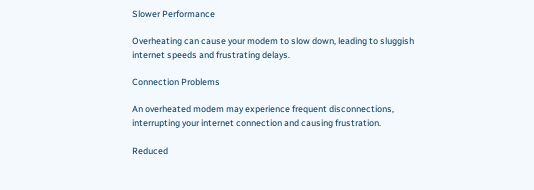Slower Performance

Overheating can cause your modem to slow down, leading to sluggish internet speeds and frustrating delays.

Connection Problems

An overheated modem may experience frequent disconnections, interrupting your internet connection and causing frustration.

Reduced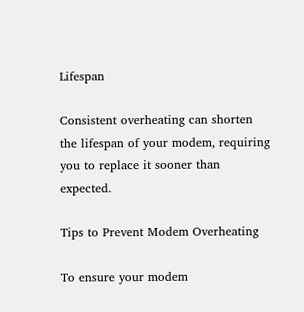Lifespan

Consistent overheating can shorten the lifespan of your modem, requiring you to replace it sooner than expected.

Tips to Prevent Modem Overheating

To ensure your modem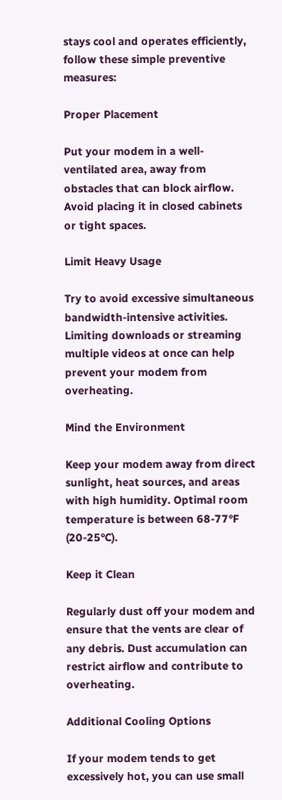stays cool and operates efficiently, follow these simple preventive measures:

Proper Placement

Put your modem in a well-ventilated area, away from obstacles that can block airflow. Avoid placing it in closed cabinets or tight spaces.

Limit Heavy Usage

Try to avoid excessive simultaneous bandwidth-intensive activities. Limiting downloads or streaming multiple videos at once can help prevent your modem from overheating.

Mind the Environment

Keep your modem away from direct sunlight, heat sources, and areas with high humidity. Optimal room temperature is between 68-77°F (20-25°C).

Keep it Clean

Regularly dust off your modem and ensure that the vents are clear of any debris. Dust accumulation can restrict airflow and contribute to overheating.

Additional Cooling Options

If your modem tends to get excessively hot, you can use small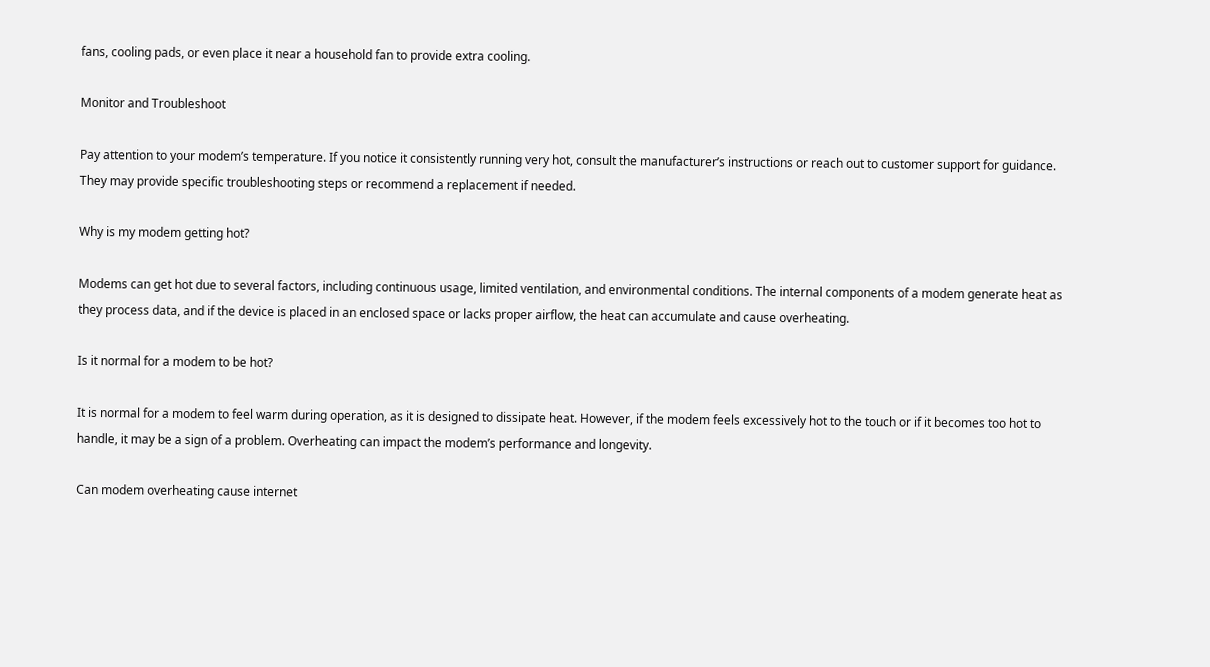fans, cooling pads, or even place it near a household fan to provide extra cooling.

Monitor and Troubleshoot

Pay attention to your modem’s temperature. If you notice it consistently running very hot, consult the manufacturer’s instructions or reach out to customer support for guidance. They may provide specific troubleshooting steps or recommend a replacement if needed.

Why is my modem getting hot?

Modems can get hot due to several factors, including continuous usage, limited ventilation, and environmental conditions. The internal components of a modem generate heat as they process data, and if the device is placed in an enclosed space or lacks proper airflow, the heat can accumulate and cause overheating.

Is it normal for a modem to be hot?

It is normal for a modem to feel warm during operation, as it is designed to dissipate heat. However, if the modem feels excessively hot to the touch or if it becomes too hot to handle, it may be a sign of a problem. Overheating can impact the modem’s performance and longevity.

Can modem overheating cause internet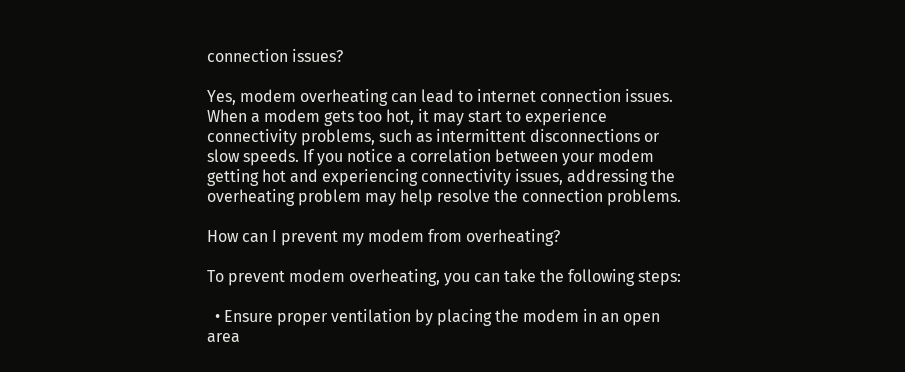connection issues?

Yes, modem overheating can lead to internet connection issues. When a modem gets too hot, it may start to experience connectivity problems, such as intermittent disconnections or slow speeds. If you notice a correlation between your modem getting hot and experiencing connectivity issues, addressing the overheating problem may help resolve the connection problems.

How can I prevent my modem from overheating?

To prevent modem overheating, you can take the following steps:

  • Ensure proper ventilation by placing the modem in an open area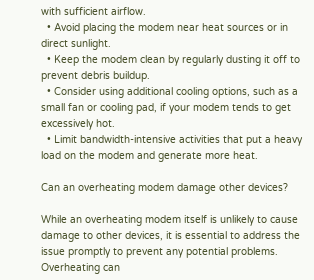with sufficient airflow.
  • Avoid placing the modem near heat sources or in direct sunlight.
  • Keep the modem clean by regularly dusting it off to prevent debris buildup.
  • Consider using additional cooling options, such as a small fan or cooling pad, if your modem tends to get excessively hot.
  • Limit bandwidth-intensive activities that put a heavy load on the modem and generate more heat.

Can an overheating modem damage other devices?

While an overheating modem itself is unlikely to cause damage to other devices, it is essential to address the issue promptly to prevent any potential problems. Overheating can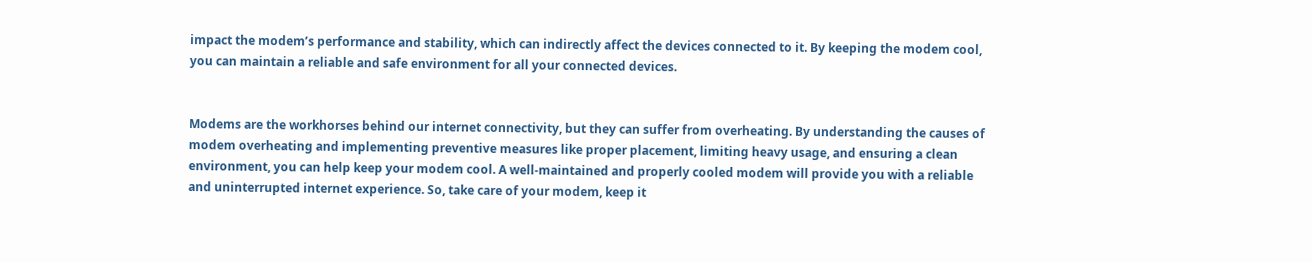impact the modem’s performance and stability, which can indirectly affect the devices connected to it. By keeping the modem cool, you can maintain a reliable and safe environment for all your connected devices.


Modems are the workhorses behind our internet connectivity, but they can suffer from overheating. By understanding the causes of modem overheating and implementing preventive measures like proper placement, limiting heavy usage, and ensuring a clean environment, you can help keep your modem cool. A well-maintained and properly cooled modem will provide you with a reliable and uninterrupted internet experience. So, take care of your modem, keep it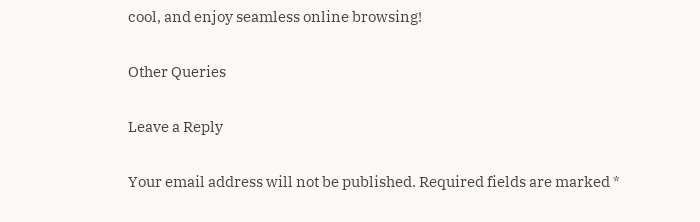cool, and enjoy seamless online browsing!

Other Queries

Leave a Reply

Your email address will not be published. Required fields are marked *